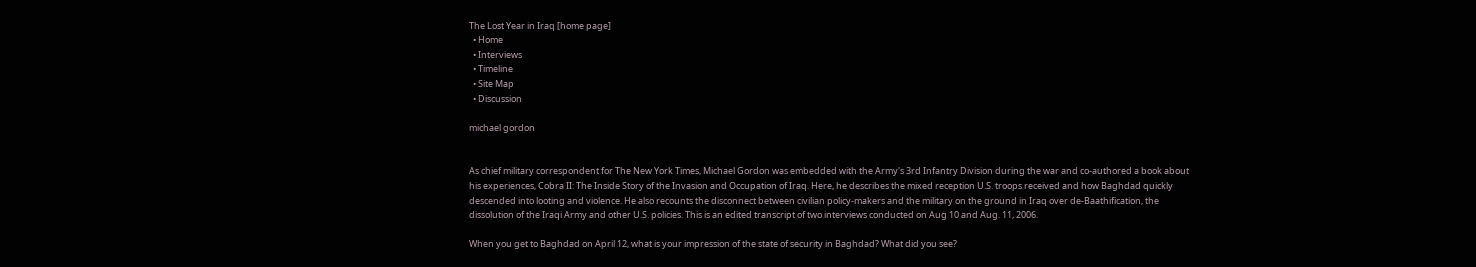The Lost Year in Iraq [home page]
  • Home
  • Interviews
  • Timeline
  • Site Map
  • Discussion

michael gordon


As chief military correspondent for The New York Times, Michael Gordon was embedded with the Army's 3rd Infantry Division during the war and co-authored a book about his experiences, Cobra II: The Inside Story of the Invasion and Occupation of Iraq. Here, he describes the mixed reception U.S. troops received and how Baghdad quickly descended into looting and violence. He also recounts the disconnect between civilian policy-makers and the military on the ground in Iraq over de-Baathification, the dissolution of the Iraqi Army and other U.S. policies. This is an edited transcript of two interviews conducted on Aug 10 and Aug. 11, 2006.

When you get to Baghdad on April 12, what is your impression of the state of security in Baghdad? What did you see?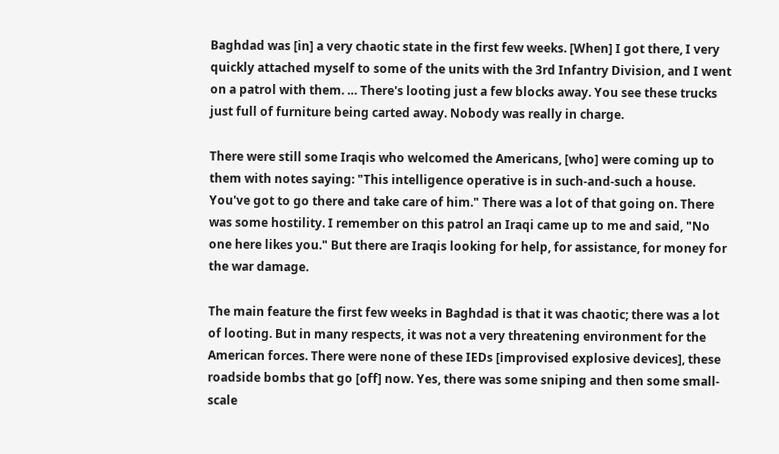Baghdad was [in] a very chaotic state in the first few weeks. [When] I got there, I very quickly attached myself to some of the units with the 3rd Infantry Division, and I went on a patrol with them. … There's looting just a few blocks away. You see these trucks just full of furniture being carted away. Nobody was really in charge.

There were still some Iraqis who welcomed the Americans, [who] were coming up to them with notes saying: "This intelligence operative is in such-and-such a house. You've got to go there and take care of him." There was a lot of that going on. There was some hostility. I remember on this patrol an Iraqi came up to me and said, "No one here likes you." But there are Iraqis looking for help, for assistance, for money for the war damage.

The main feature the first few weeks in Baghdad is that it was chaotic; there was a lot of looting. But in many respects, it was not a very threatening environment for the American forces. There were none of these IEDs [improvised explosive devices], these roadside bombs that go [off] now. Yes, there was some sniping and then some small-scale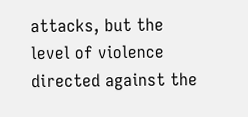attacks, but the level of violence directed against the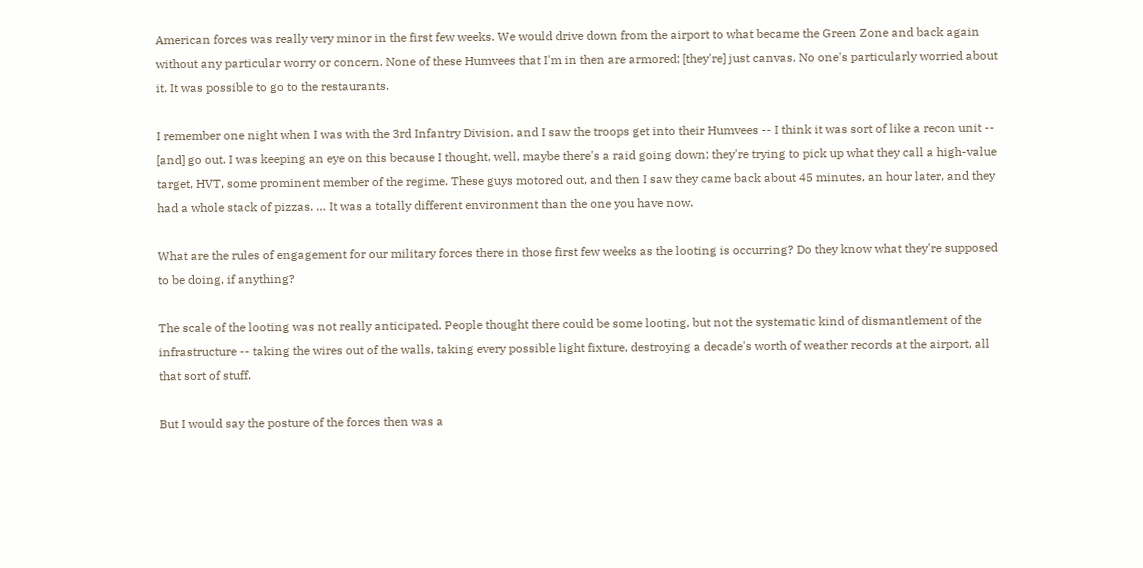American forces was really very minor in the first few weeks. We would drive down from the airport to what became the Green Zone and back again without any particular worry or concern. None of these Humvees that I'm in then are armored; [they're] just canvas. No one's particularly worried about it. It was possible to go to the restaurants.

I remember one night when I was with the 3rd Infantry Division, and I saw the troops get into their Humvees -- I think it was sort of like a recon unit -- [and] go out. I was keeping an eye on this because I thought, well, maybe there's a raid going down; they're trying to pick up what they call a high-value target, HVT, some prominent member of the regime. These guys motored out, and then I saw they came back about 45 minutes, an hour later, and they had a whole stack of pizzas. … It was a totally different environment than the one you have now.

What are the rules of engagement for our military forces there in those first few weeks as the looting is occurring? Do they know what they're supposed to be doing, if anything?

The scale of the looting was not really anticipated. People thought there could be some looting, but not the systematic kind of dismantlement of the infrastructure -- taking the wires out of the walls, taking every possible light fixture, destroying a decade's worth of weather records at the airport, all that sort of stuff.

But I would say the posture of the forces then was a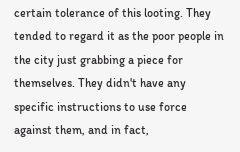certain tolerance of this looting. They tended to regard it as the poor people in the city just grabbing a piece for themselves. They didn't have any specific instructions to use force against them, and in fact,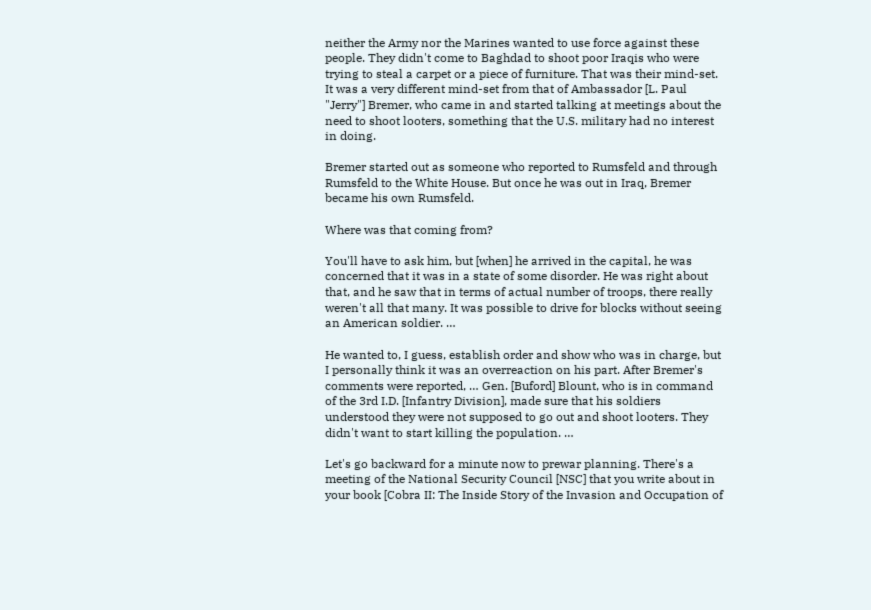neither the Army nor the Marines wanted to use force against these people. They didn't come to Baghdad to shoot poor Iraqis who were trying to steal a carpet or a piece of furniture. That was their mind-set. It was a very different mind-set from that of Ambassador [L. Paul "Jerry"] Bremer, who came in and started talking at meetings about the need to shoot looters, something that the U.S. military had no interest in doing.

Bremer started out as someone who reported to Rumsfeld and through Rumsfeld to the White House. But once he was out in Iraq, Bremer became his own Rumsfeld.

Where was that coming from?

You'll have to ask him, but [when] he arrived in the capital, he was concerned that it was in a state of some disorder. He was right about that, and he saw that in terms of actual number of troops, there really weren't all that many. It was possible to drive for blocks without seeing an American soldier. …

He wanted to, I guess, establish order and show who was in charge, but I personally think it was an overreaction on his part. After Bremer's comments were reported, … Gen. [Buford] Blount, who is in command of the 3rd I.D. [Infantry Division], made sure that his soldiers understood they were not supposed to go out and shoot looters. They didn't want to start killing the population. …

Let's go backward for a minute now to prewar planning. There's a meeting of the National Security Council [NSC] that you write about in your book [Cobra II: The Inside Story of the Invasion and Occupation of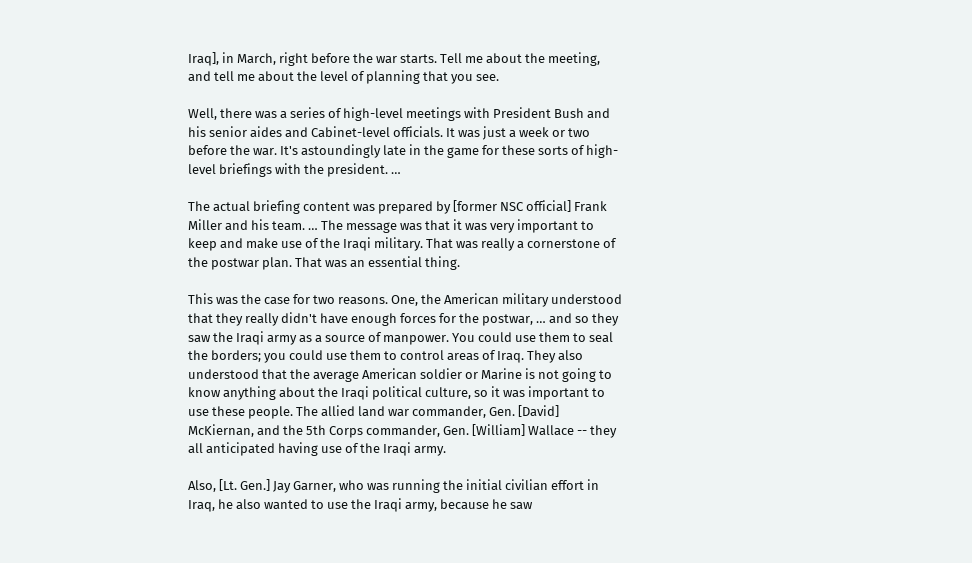Iraq], in March, right before the war starts. Tell me about the meeting, and tell me about the level of planning that you see.

Well, there was a series of high-level meetings with President Bush and his senior aides and Cabinet-level officials. It was just a week or two before the war. It's astoundingly late in the game for these sorts of high-level briefings with the president. …

The actual briefing content was prepared by [former NSC official] Frank Miller and his team. … The message was that it was very important to keep and make use of the Iraqi military. That was really a cornerstone of the postwar plan. That was an essential thing.

This was the case for two reasons. One, the American military understood that they really didn't have enough forces for the postwar, … and so they saw the Iraqi army as a source of manpower. You could use them to seal the borders; you could use them to control areas of Iraq. They also understood that the average American soldier or Marine is not going to know anything about the Iraqi political culture, so it was important to use these people. The allied land war commander, Gen. [David] McKiernan, and the 5th Corps commander, Gen. [William] Wallace -- they all anticipated having use of the Iraqi army.

Also, [Lt. Gen.] Jay Garner, who was running the initial civilian effort in Iraq, he also wanted to use the Iraqi army, because he saw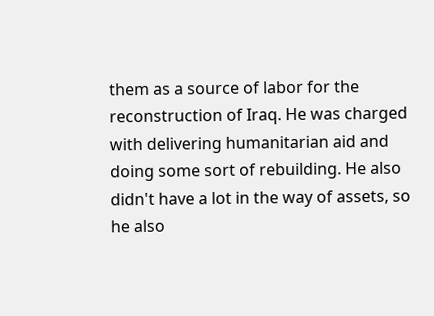them as a source of labor for the reconstruction of Iraq. He was charged with delivering humanitarian aid and doing some sort of rebuilding. He also didn't have a lot in the way of assets, so he also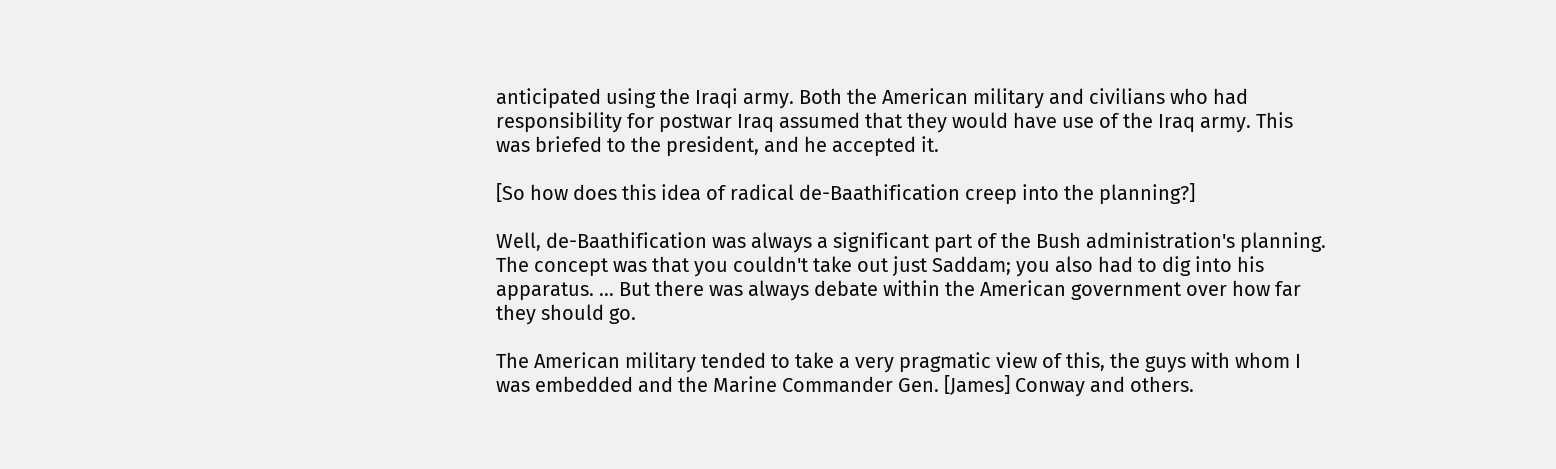anticipated using the Iraqi army. Both the American military and civilians who had responsibility for postwar Iraq assumed that they would have use of the Iraq army. This was briefed to the president, and he accepted it.

[So how does this idea of radical de-Baathification creep into the planning?]

Well, de-Baathification was always a significant part of the Bush administration's planning. The concept was that you couldn't take out just Saddam; you also had to dig into his apparatus. … But there was always debate within the American government over how far they should go.

The American military tended to take a very pragmatic view of this, the guys with whom I was embedded and the Marine Commander Gen. [James] Conway and others.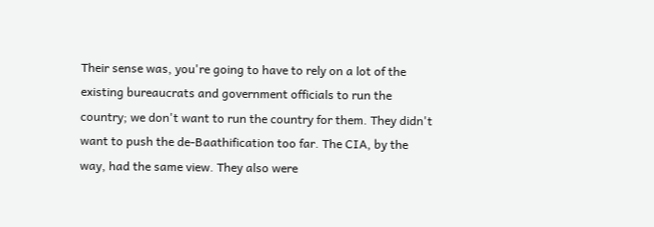Their sense was, you're going to have to rely on a lot of the existing bureaucrats and government officials to run the country; we don't want to run the country for them. They didn't want to push the de-Baathification too far. The CIA, by the way, had the same view. They also were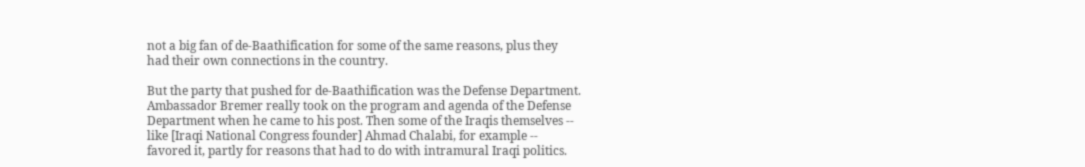not a big fan of de-Baathification for some of the same reasons, plus they had their own connections in the country.

But the party that pushed for de-Baathification was the Defense Department. Ambassador Bremer really took on the program and agenda of the Defense Department when he came to his post. Then some of the Iraqis themselves -- like [Iraqi National Congress founder] Ahmad Chalabi, for example -- favored it, partly for reasons that had to do with intramural Iraqi politics.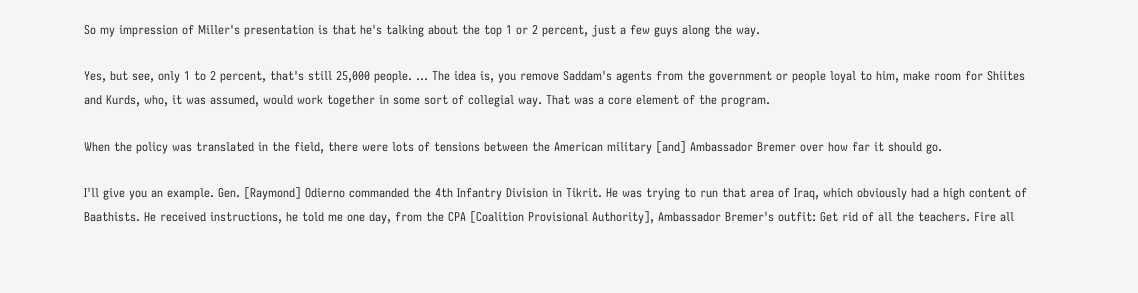So my impression of Miller's presentation is that he's talking about the top 1 or 2 percent, just a few guys along the way.

Yes, but see, only 1 to 2 percent, that's still 25,000 people. … The idea is, you remove Saddam's agents from the government or people loyal to him, make room for Shiites and Kurds, who, it was assumed, would work together in some sort of collegial way. That was a core element of the program.

When the policy was translated in the field, there were lots of tensions between the American military [and] Ambassador Bremer over how far it should go.

I'll give you an example. Gen. [Raymond] Odierno commanded the 4th Infantry Division in Tikrit. He was trying to run that area of Iraq, which obviously had a high content of Baathists. He received instructions, he told me one day, from the CPA [Coalition Provisional Authority], Ambassador Bremer's outfit: Get rid of all the teachers. Fire all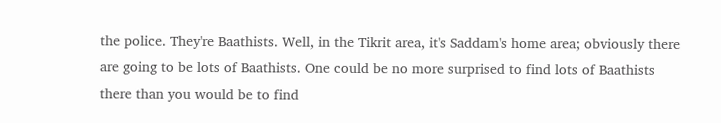the police. They're Baathists. Well, in the Tikrit area, it's Saddam's home area; obviously there are going to be lots of Baathists. One could be no more surprised to find lots of Baathists there than you would be to find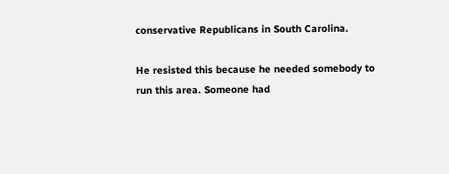conservative Republicans in South Carolina.

He resisted this because he needed somebody to run this area. Someone had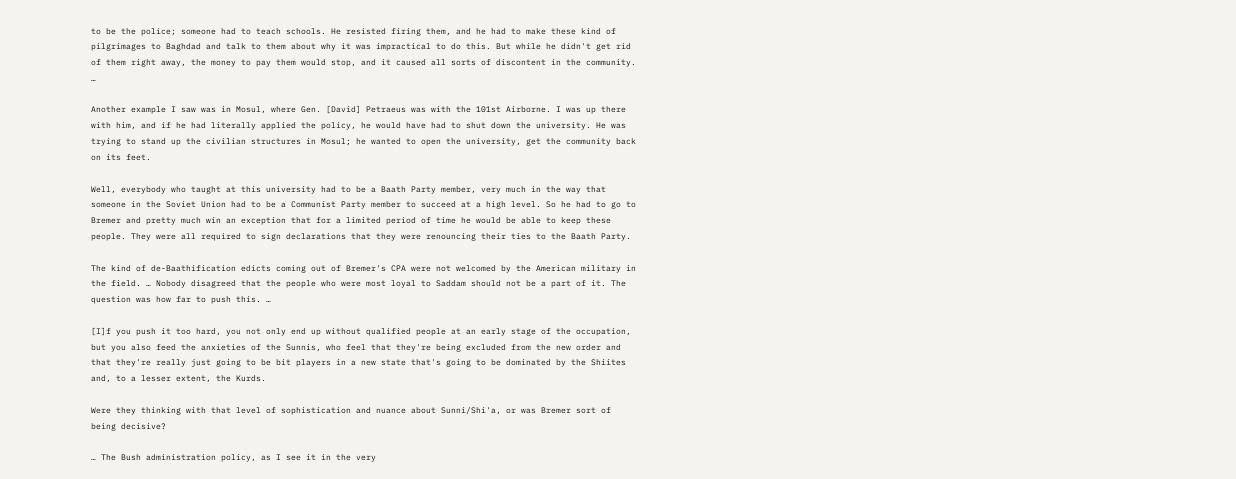to be the police; someone had to teach schools. He resisted firing them, and he had to make these kind of pilgrimages to Baghdad and talk to them about why it was impractical to do this. But while he didn't get rid of them right away, the money to pay them would stop, and it caused all sorts of discontent in the community. …

Another example I saw was in Mosul, where Gen. [David] Petraeus was with the 101st Airborne. I was up there with him, and if he had literally applied the policy, he would have had to shut down the university. He was trying to stand up the civilian structures in Mosul; he wanted to open the university, get the community back on its feet.

Well, everybody who taught at this university had to be a Baath Party member, very much in the way that someone in the Soviet Union had to be a Communist Party member to succeed at a high level. So he had to go to Bremer and pretty much win an exception that for a limited period of time he would be able to keep these people. They were all required to sign declarations that they were renouncing their ties to the Baath Party.

The kind of de-Baathification edicts coming out of Bremer's CPA were not welcomed by the American military in the field. … Nobody disagreed that the people who were most loyal to Saddam should not be a part of it. The question was how far to push this. …

[I]f you push it too hard, you not only end up without qualified people at an early stage of the occupation, but you also feed the anxieties of the Sunnis, who feel that they're being excluded from the new order and that they're really just going to be bit players in a new state that's going to be dominated by the Shiites and, to a lesser extent, the Kurds.

Were they thinking with that level of sophistication and nuance about Sunni/Shi'a, or was Bremer sort of being decisive?

… The Bush administration policy, as I see it in the very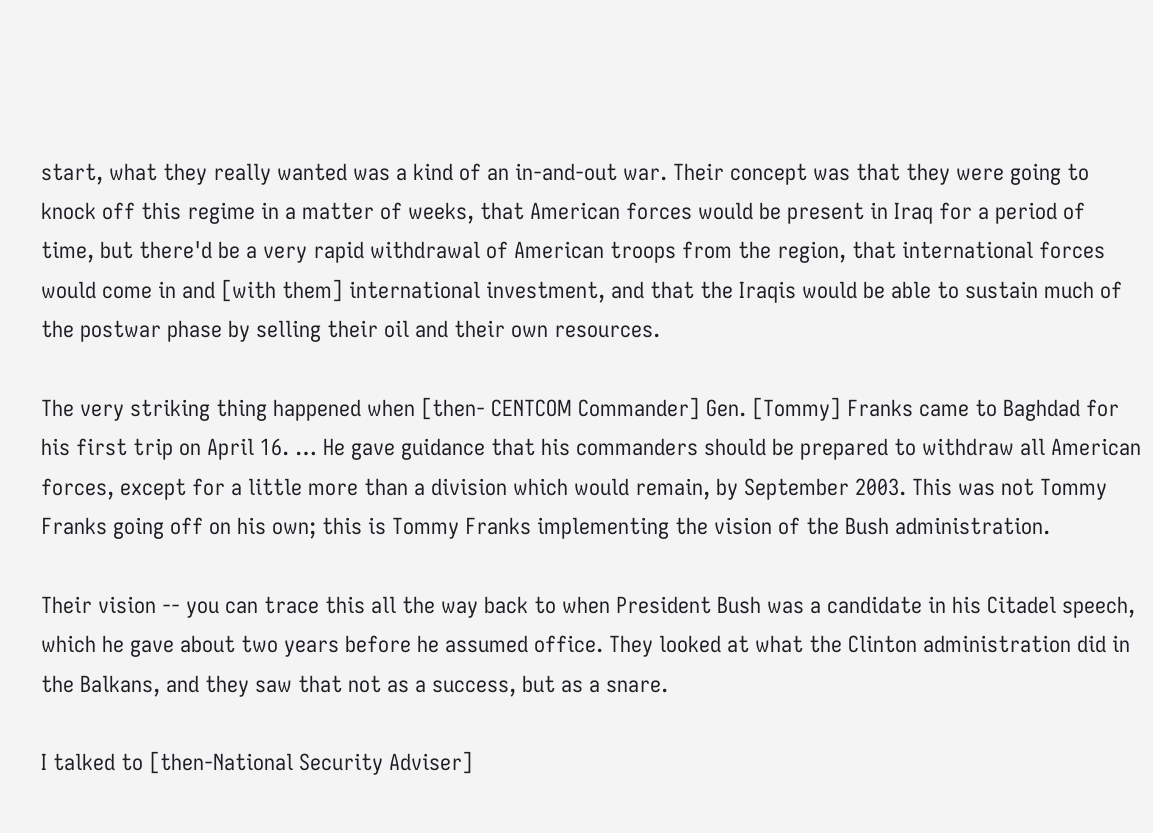start, what they really wanted was a kind of an in-and-out war. Their concept was that they were going to knock off this regime in a matter of weeks, that American forces would be present in Iraq for a period of time, but there'd be a very rapid withdrawal of American troops from the region, that international forces would come in and [with them] international investment, and that the Iraqis would be able to sustain much of the postwar phase by selling their oil and their own resources.

The very striking thing happened when [then- CENTCOM Commander] Gen. [Tommy] Franks came to Baghdad for his first trip on April 16. … He gave guidance that his commanders should be prepared to withdraw all American forces, except for a little more than a division which would remain, by September 2003. This was not Tommy Franks going off on his own; this is Tommy Franks implementing the vision of the Bush administration.

Their vision -- you can trace this all the way back to when President Bush was a candidate in his Citadel speech, which he gave about two years before he assumed office. They looked at what the Clinton administration did in the Balkans, and they saw that not as a success, but as a snare.

I talked to [then-National Security Adviser]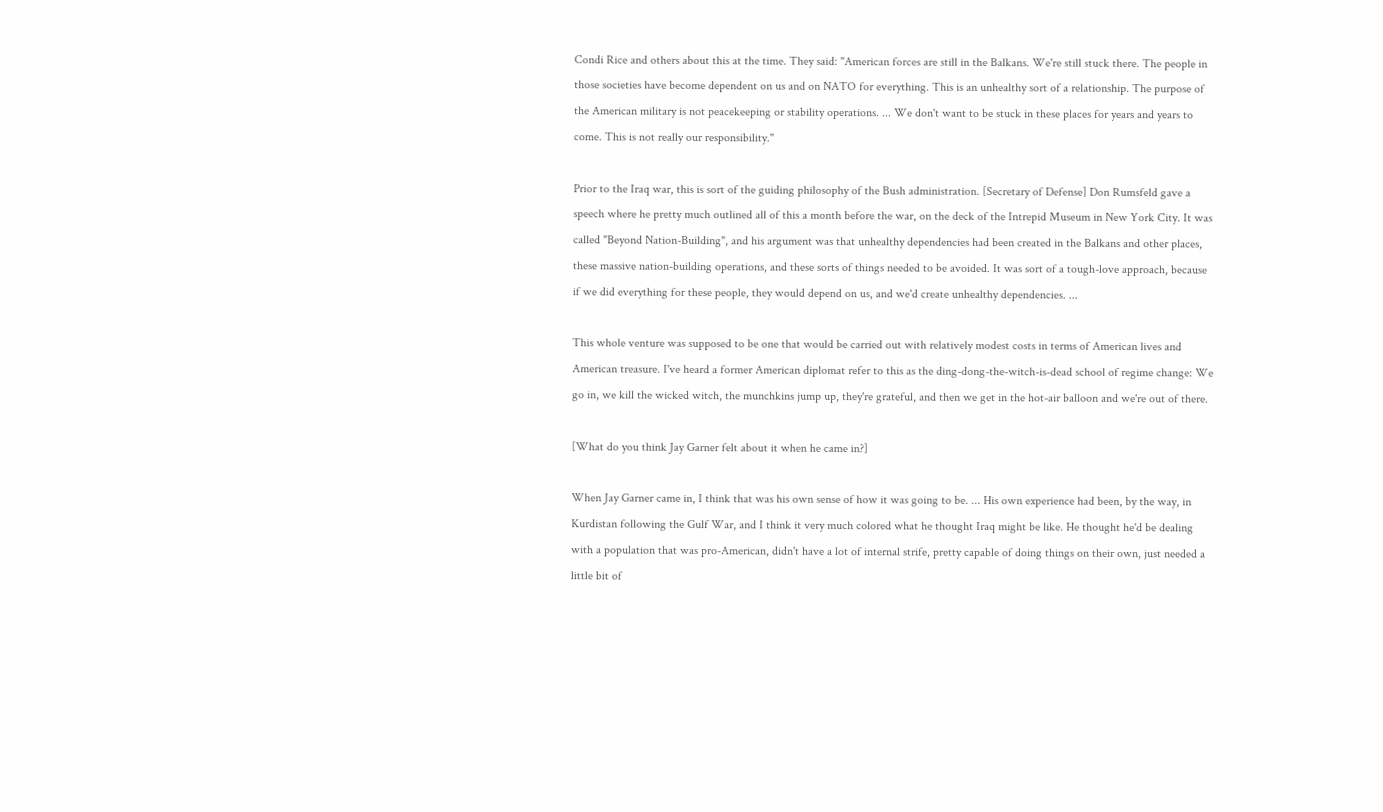Condi Rice and others about this at the time. They said: "American forces are still in the Balkans. We're still stuck there. The people in those societies have become dependent on us and on NATO for everything. This is an unhealthy sort of a relationship. The purpose of the American military is not peacekeeping or stability operations. ... We don't want to be stuck in these places for years and years to come. This is not really our responsibility."

Prior to the Iraq war, this is sort of the guiding philosophy of the Bush administration. [Secretary of Defense] Don Rumsfeld gave a speech where he pretty much outlined all of this a month before the war, on the deck of the Intrepid Museum in New York City. It was called "Beyond Nation-Building", and his argument was that unhealthy dependencies had been created in the Balkans and other places, these massive nation-building operations, and these sorts of things needed to be avoided. It was sort of a tough-love approach, because if we did everything for these people, they would depend on us, and we'd create unhealthy dependencies. ...

This whole venture was supposed to be one that would be carried out with relatively modest costs in terms of American lives and American treasure. I've heard a former American diplomat refer to this as the ding-dong-the-witch-is-dead school of regime change: We go in, we kill the wicked witch, the munchkins jump up, they're grateful, and then we get in the hot-air balloon and we're out of there.

[What do you think Jay Garner felt about it when he came in?]

When Jay Garner came in, I think that was his own sense of how it was going to be. ... His own experience had been, by the way, in Kurdistan following the Gulf War, and I think it very much colored what he thought Iraq might be like. He thought he'd be dealing with a population that was pro-American, didn't have a lot of internal strife, pretty capable of doing things on their own, just needed a little bit of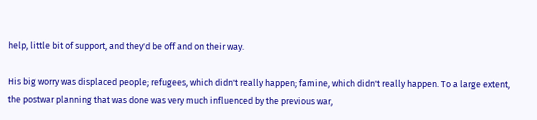help, little bit of support, and they'd be off and on their way.

His big worry was displaced people; refugees, which didn't really happen; famine, which didn't really happen. To a large extent, the postwar planning that was done was very much influenced by the previous war,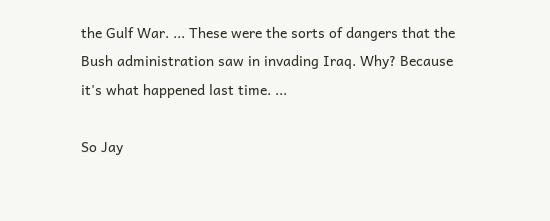the Gulf War. ... These were the sorts of dangers that the Bush administration saw in invading Iraq. Why? Because it's what happened last time. ...

So Jay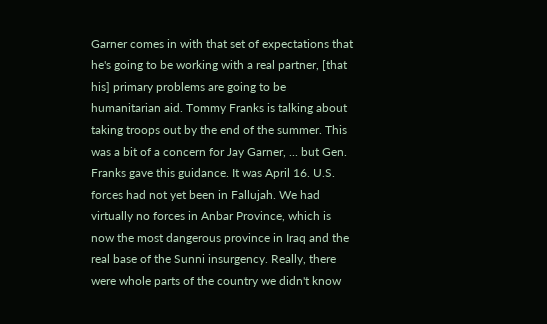Garner comes in with that set of expectations that he's going to be working with a real partner, [that his] primary problems are going to be humanitarian aid. Tommy Franks is talking about taking troops out by the end of the summer. This was a bit of a concern for Jay Garner, ... but Gen. Franks gave this guidance. It was April 16. U.S. forces had not yet been in Fallujah. We had virtually no forces in Anbar Province, which is now the most dangerous province in Iraq and the real base of the Sunni insurgency. Really, there were whole parts of the country we didn't know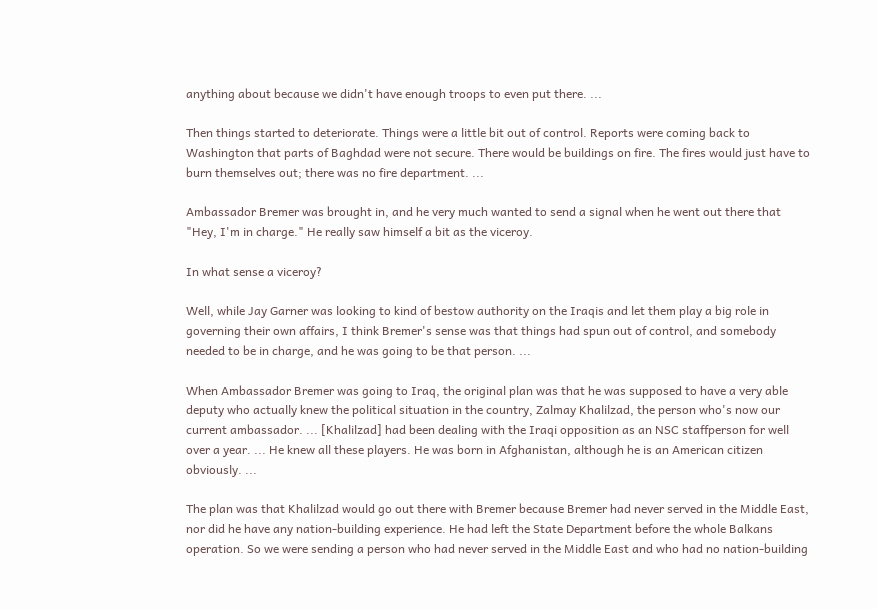anything about because we didn't have enough troops to even put there. ...

Then things started to deteriorate. Things were a little bit out of control. Reports were coming back to Washington that parts of Baghdad were not secure. There would be buildings on fire. The fires would just have to burn themselves out; there was no fire department. ...

Ambassador Bremer was brought in, and he very much wanted to send a signal when he went out there that "Hey, I'm in charge." He really saw himself a bit as the viceroy.

In what sense a viceroy?

Well, while Jay Garner was looking to kind of bestow authority on the Iraqis and let them play a big role in governing their own affairs, I think Bremer's sense was that things had spun out of control, and somebody needed to be in charge, and he was going to be that person. ...

When Ambassador Bremer was going to Iraq, the original plan was that he was supposed to have a very able deputy who actually knew the political situation in the country, Zalmay Khalilzad, the person who's now our current ambassador. ... [Khalilzad] had been dealing with the Iraqi opposition as an NSC staffperson for well over a year. ... He knew all these players. He was born in Afghanistan, although he is an American citizen obviously. ...

The plan was that Khalilzad would go out there with Bremer because Bremer had never served in the Middle East, nor did he have any nation-building experience. He had left the State Department before the whole Balkans operation. So we were sending a person who had never served in the Middle East and who had no nation-building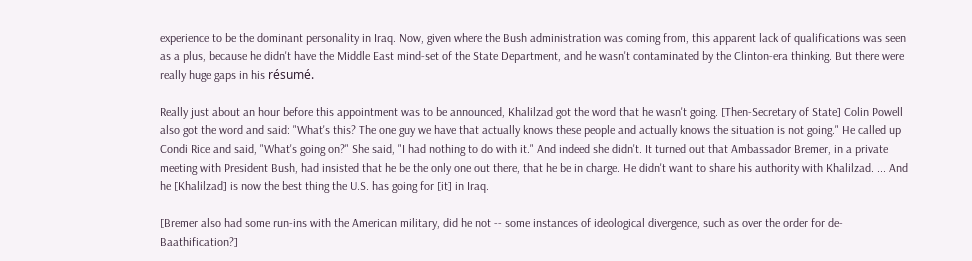experience to be the dominant personality in Iraq. Now, given where the Bush administration was coming from, this apparent lack of qualifications was seen as a plus, because he didn't have the Middle East mind-set of the State Department, and he wasn't contaminated by the Clinton-era thinking. But there were really huge gaps in his résumé.

Really just about an hour before this appointment was to be announced, Khalilzad got the word that he wasn't going. [Then-Secretary of State] Colin Powell also got the word and said: "What's this? The one guy we have that actually knows these people and actually knows the situation is not going." He called up Condi Rice and said, "What's going on?" She said, "I had nothing to do with it." And indeed she didn't. It turned out that Ambassador Bremer, in a private meeting with President Bush, had insisted that he be the only one out there, that he be in charge. He didn't want to share his authority with Khalilzad. ... And he [Khalilzad] is now the best thing the U.S. has going for [it] in Iraq.

[Bremer also had some run-ins with the American military, did he not -- some instances of ideological divergence, such as over the order for de-Baathification?]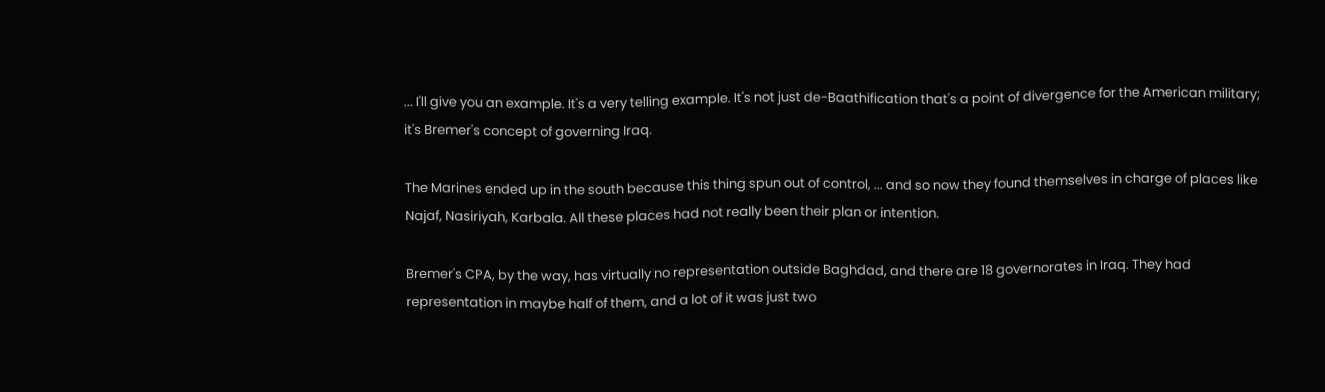... I'll give you an example. It's a very telling example. It's not just de-Baathification that's a point of divergence for the American military; it's Bremer's concept of governing Iraq.

The Marines ended up in the south because this thing spun out of control, ... and so now they found themselves in charge of places like Najaf, Nasiriyah, Karbala. All these places had not really been their plan or intention.

Bremer's CPA, by the way, has virtually no representation outside Baghdad, and there are 18 governorates in Iraq. They had representation in maybe half of them, and a lot of it was just two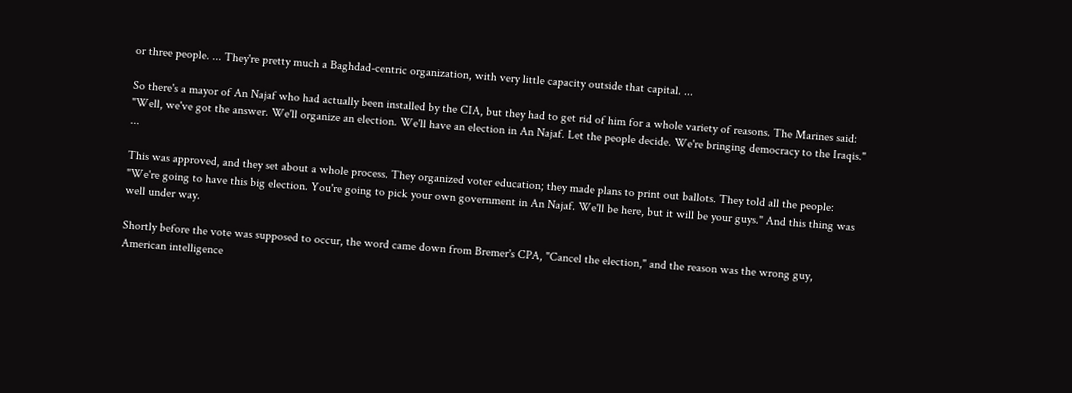or three people. ... They're pretty much a Baghdad-centric organization, with very little capacity outside that capital. ...

So there's a mayor of An Najaf who had actually been installed by the CIA, but they had to get rid of him for a whole variety of reasons. The Marines said: "Well, we've got the answer. We'll organize an election. We'll have an election in An Najaf. Let the people decide. We're bringing democracy to the Iraqis." ...

This was approved, and they set about a whole process. They organized voter education; they made plans to print out ballots. They told all the people: "We're going to have this big election. You're going to pick your own government in An Najaf. We'll be here, but it will be your guys." And this thing was well under way.

Shortly before the vote was supposed to occur, the word came down from Bremer's CPA, "Cancel the election," and the reason was the wrong guy, American intelligence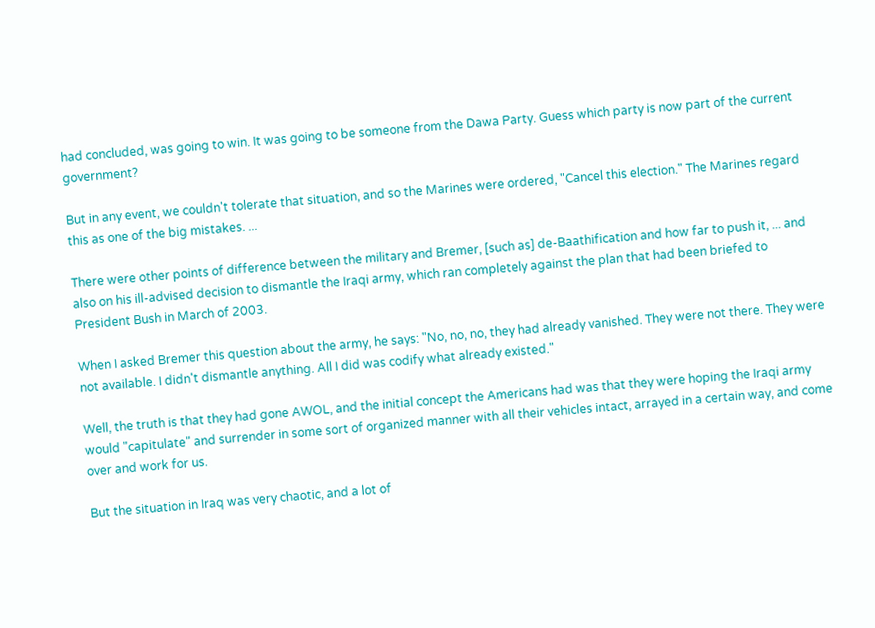had concluded, was going to win. It was going to be someone from the Dawa Party. Guess which party is now part of the current government?

But in any event, we couldn't tolerate that situation, and so the Marines were ordered, "Cancel this election." The Marines regard this as one of the big mistakes. ...

There were other points of difference between the military and Bremer, [such as] de-Baathification and how far to push it, ... and also on his ill-advised decision to dismantle the Iraqi army, which ran completely against the plan that had been briefed to President Bush in March of 2003.

When I asked Bremer this question about the army, he says: "No, no, no, they had already vanished. They were not there. They were not available. I didn't dismantle anything. All I did was codify what already existed."

Well, the truth is that they had gone AWOL, and the initial concept the Americans had was that they were hoping the Iraqi army would "capitulate" and surrender in some sort of organized manner with all their vehicles intact, arrayed in a certain way, and come over and work for us.

But the situation in Iraq was very chaotic, and a lot of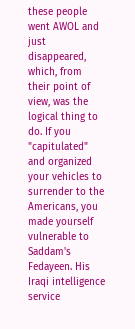these people went AWOL and just disappeared, which, from their point of view, was the logical thing to do. If you "capitulated" and organized your vehicles to surrender to the Americans, you made yourself vulnerable to Saddam's Fedayeen. His Iraqi intelligence service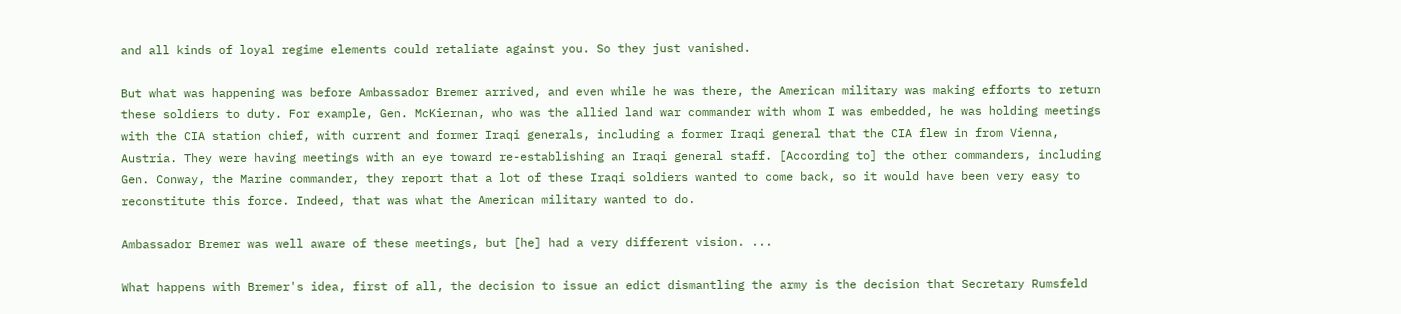and all kinds of loyal regime elements could retaliate against you. So they just vanished.

But what was happening was before Ambassador Bremer arrived, and even while he was there, the American military was making efforts to return these soldiers to duty. For example, Gen. McKiernan, who was the allied land war commander with whom I was embedded, he was holding meetings with the CIA station chief, with current and former Iraqi generals, including a former Iraqi general that the CIA flew in from Vienna, Austria. They were having meetings with an eye toward re-establishing an Iraqi general staff. [According to] the other commanders, including Gen. Conway, the Marine commander, they report that a lot of these Iraqi soldiers wanted to come back, so it would have been very easy to reconstitute this force. Indeed, that was what the American military wanted to do.

Ambassador Bremer was well aware of these meetings, but [he] had a very different vision. ...

What happens with Bremer's idea, first of all, the decision to issue an edict dismantling the army is the decision that Secretary Rumsfeld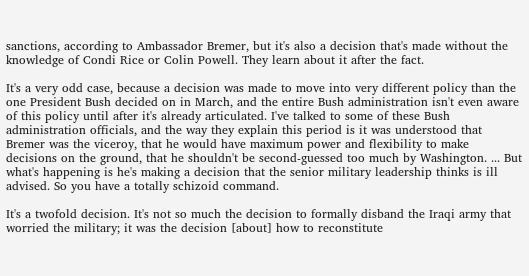sanctions, according to Ambassador Bremer, but it's also a decision that's made without the knowledge of Condi Rice or Colin Powell. They learn about it after the fact.

It's a very odd case, because a decision was made to move into very different policy than the one President Bush decided on in March, and the entire Bush administration isn't even aware of this policy until after it's already articulated. I've talked to some of these Bush administration officials, and the way they explain this period is it was understood that Bremer was the viceroy, that he would have maximum power and flexibility to make decisions on the ground, that he shouldn't be second-guessed too much by Washington. ... But what's happening is he's making a decision that the senior military leadership thinks is ill advised. So you have a totally schizoid command.

It's a twofold decision. It's not so much the decision to formally disband the Iraqi army that worried the military; it was the decision [about] how to reconstitute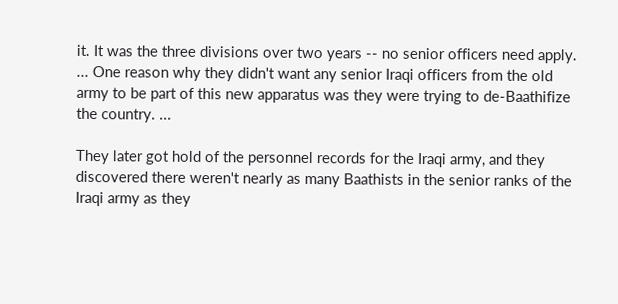it. It was the three divisions over two years -- no senior officers need apply. ... One reason why they didn't want any senior Iraqi officers from the old army to be part of this new apparatus was they were trying to de-Baathifize the country. ...

They later got hold of the personnel records for the Iraqi army, and they discovered there weren't nearly as many Baathists in the senior ranks of the Iraqi army as they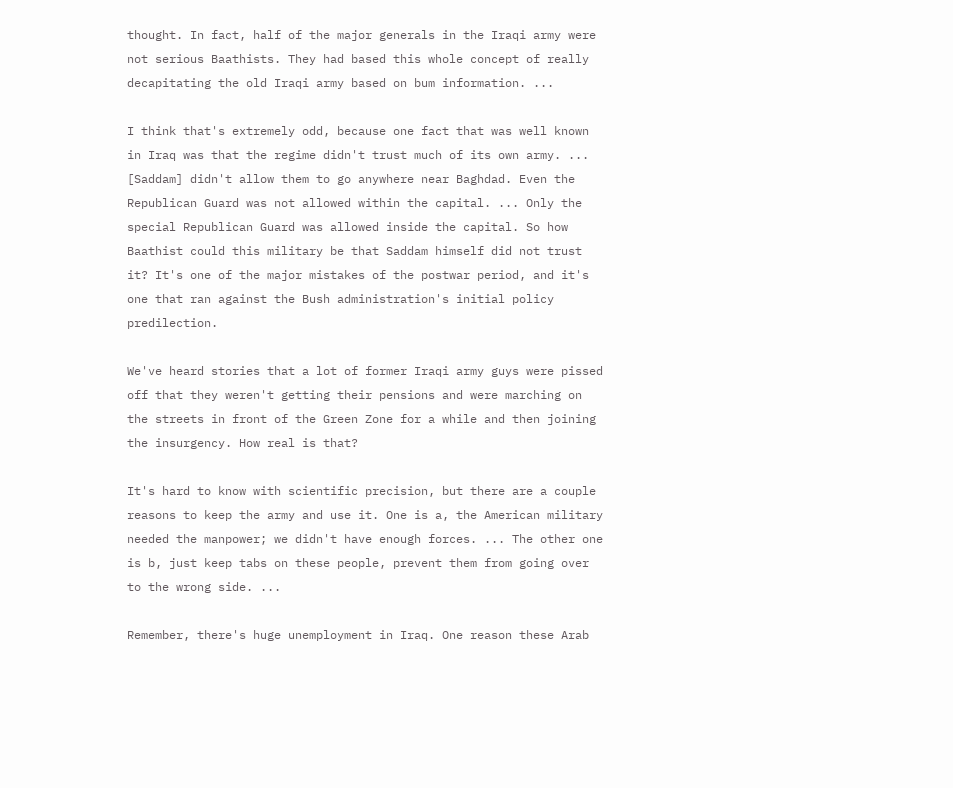thought. In fact, half of the major generals in the Iraqi army were not serious Baathists. They had based this whole concept of really decapitating the old Iraqi army based on bum information. ...

I think that's extremely odd, because one fact that was well known in Iraq was that the regime didn't trust much of its own army. ... [Saddam] didn't allow them to go anywhere near Baghdad. Even the Republican Guard was not allowed within the capital. ... Only the special Republican Guard was allowed inside the capital. So how Baathist could this military be that Saddam himself did not trust it? It's one of the major mistakes of the postwar period, and it's one that ran against the Bush administration's initial policy predilection.

We've heard stories that a lot of former Iraqi army guys were pissed off that they weren't getting their pensions and were marching on the streets in front of the Green Zone for a while and then joining the insurgency. How real is that?

It's hard to know with scientific precision, but there are a couple reasons to keep the army and use it. One is a, the American military needed the manpower; we didn't have enough forces. ... The other one is b, just keep tabs on these people, prevent them from going over to the wrong side. ...

Remember, there's huge unemployment in Iraq. One reason these Arab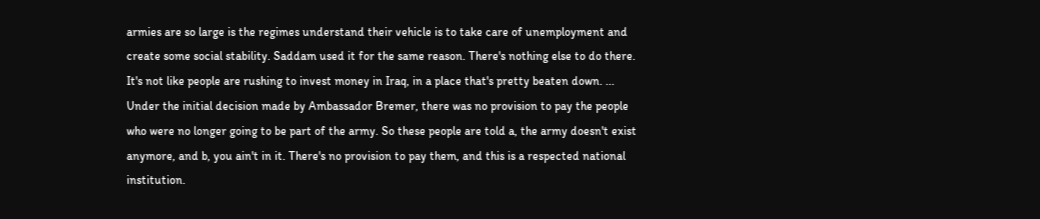armies are so large is the regimes understand their vehicle is to take care of unemployment and create some social stability. Saddam used it for the same reason. There's nothing else to do there. It's not like people are rushing to invest money in Iraq, in a place that's pretty beaten down. ... Under the initial decision made by Ambassador Bremer, there was no provision to pay the people who were no longer going to be part of the army. So these people are told a, the army doesn't exist anymore, and b, you ain't in it. There's no provision to pay them, and this is a respected national institution.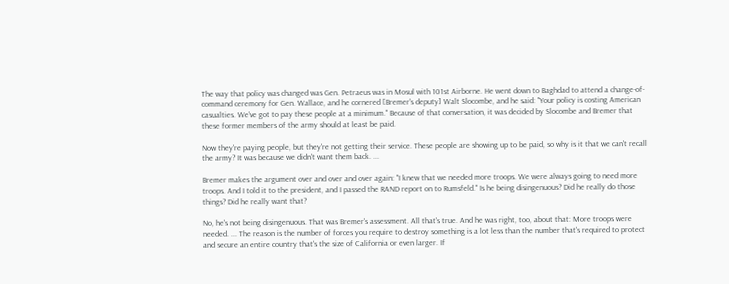The way that policy was changed was Gen. Petraeus was in Mosul with 101st Airborne. He went down to Baghdad to attend a change-of-command ceremony for Gen. Wallace, and he cornered [Bremer's deputy] Walt Slocombe, and he said: "Your policy is costing American casualties. We've got to pay these people at a minimum." Because of that conversation, it was decided by Slocombe and Bremer that these former members of the army should at least be paid.

Now they're paying people, but they're not getting their service. These people are showing up to be paid, so why is it that we can't recall the army? It was because we didn't want them back. ...

Bremer makes the argument over and over and over again: "I knew that we needed more troops. We were always going to need more troops. And I told it to the president, and I passed the RAND report on to Rumsfeld." Is he being disingenuous? Did he really do those things? Did he really want that?

No, he's not being disingenuous. That was Bremer's assessment. All that's true. And he was right, too, about that: More troops were needed. ... The reason is the number of forces you require to destroy something is a lot less than the number that's required to protect and secure an entire country that's the size of California or even larger. If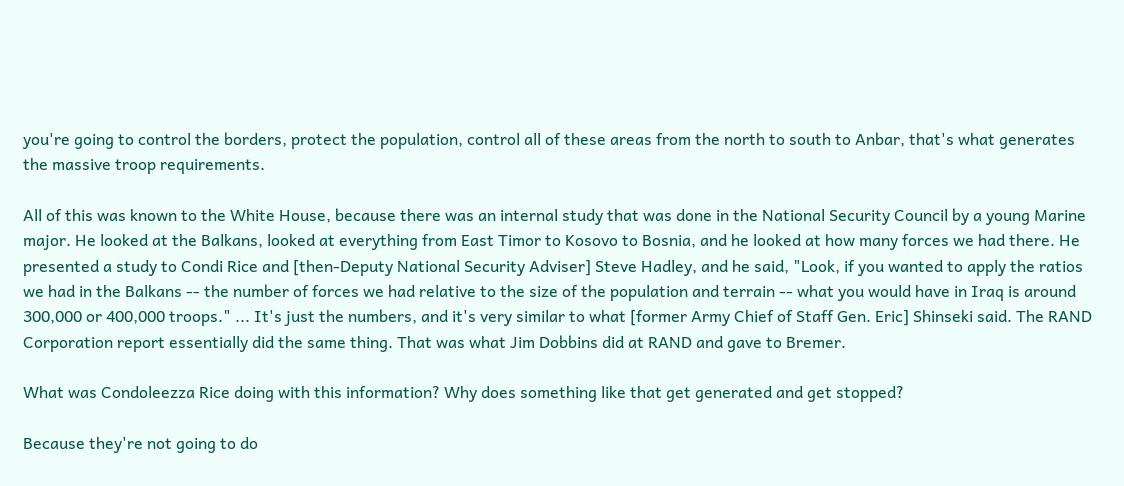you're going to control the borders, protect the population, control all of these areas from the north to south to Anbar, that's what generates the massive troop requirements.

All of this was known to the White House, because there was an internal study that was done in the National Security Council by a young Marine major. He looked at the Balkans, looked at everything from East Timor to Kosovo to Bosnia, and he looked at how many forces we had there. He presented a study to Condi Rice and [then-Deputy National Security Adviser] Steve Hadley, and he said, "Look, if you wanted to apply the ratios we had in the Balkans -- the number of forces we had relative to the size of the population and terrain -- what you would have in Iraq is around 300,000 or 400,000 troops." ... It's just the numbers, and it's very similar to what [former Army Chief of Staff Gen. Eric] Shinseki said. The RAND Corporation report essentially did the same thing. That was what Jim Dobbins did at RAND and gave to Bremer.

What was Condoleezza Rice doing with this information? Why does something like that get generated and get stopped?

Because they're not going to do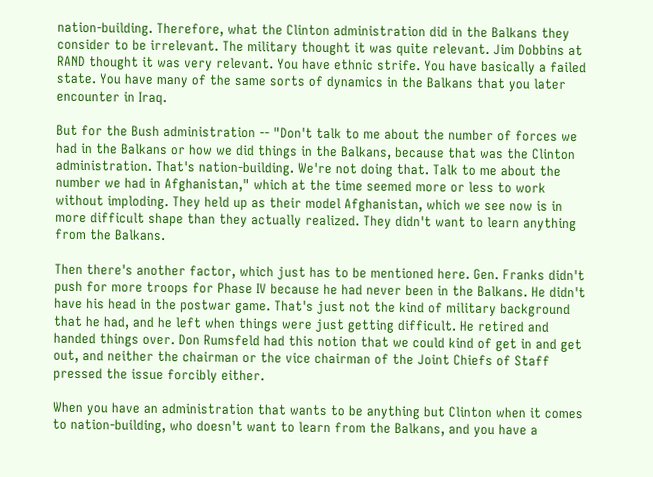nation-building. Therefore, what the Clinton administration did in the Balkans they consider to be irrelevant. The military thought it was quite relevant. Jim Dobbins at RAND thought it was very relevant. You have ethnic strife. You have basically a failed state. You have many of the same sorts of dynamics in the Balkans that you later encounter in Iraq.

But for the Bush administration -- "Don't talk to me about the number of forces we had in the Balkans or how we did things in the Balkans, because that was the Clinton administration. That's nation-building. We're not doing that. Talk to me about the number we had in Afghanistan," which at the time seemed more or less to work without imploding. They held up as their model Afghanistan, which we see now is in more difficult shape than they actually realized. They didn't want to learn anything from the Balkans.

Then there's another factor, which just has to be mentioned here. Gen. Franks didn't push for more troops for Phase IV because he had never been in the Balkans. He didn't have his head in the postwar game. That's just not the kind of military background that he had, and he left when things were just getting difficult. He retired and handed things over. Don Rumsfeld had this notion that we could kind of get in and get out, and neither the chairman or the vice chairman of the Joint Chiefs of Staff pressed the issue forcibly either.

When you have an administration that wants to be anything but Clinton when it comes to nation-building, who doesn't want to learn from the Balkans, and you have a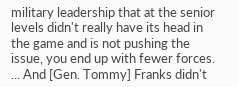military leadership that at the senior levels didn't really have its head in the game and is not pushing the issue, you end up with fewer forces. ... And [Gen. Tommy] Franks didn't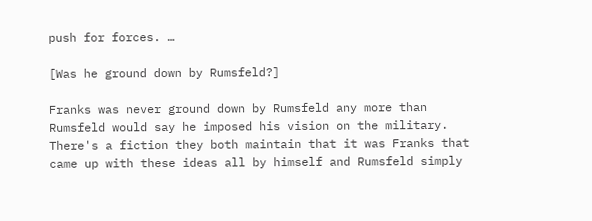push for forces. …

[Was he ground down by Rumsfeld?]

Franks was never ground down by Rumsfeld any more than Rumsfeld would say he imposed his vision on the military. There's a fiction they both maintain that it was Franks that came up with these ideas all by himself and Rumsfeld simply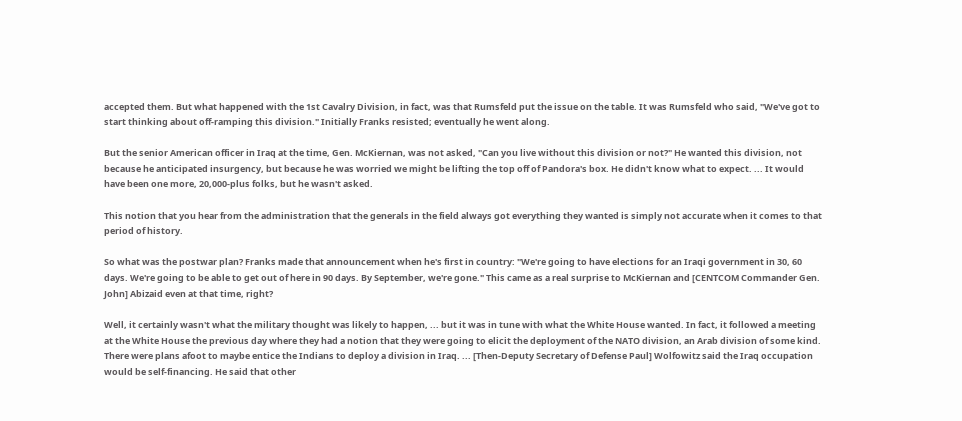accepted them. But what happened with the 1st Cavalry Division, in fact, was that Rumsfeld put the issue on the table. It was Rumsfeld who said, "We've got to start thinking about off-ramping this division." Initially Franks resisted; eventually he went along.

But the senior American officer in Iraq at the time, Gen. McKiernan, was not asked, "Can you live without this division or not?" He wanted this division, not because he anticipated insurgency, but because he was worried we might be lifting the top off of Pandora's box. He didn't know what to expect. ... It would have been one more, 20,000-plus folks, but he wasn't asked.

This notion that you hear from the administration that the generals in the field always got everything they wanted is simply not accurate when it comes to that period of history.

So what was the postwar plan? Franks made that announcement when he's first in country: "We're going to have elections for an Iraqi government in 30, 60 days. We're going to be able to get out of here in 90 days. By September, we're gone." This came as a real surprise to McKiernan and [CENTCOM Commander Gen. John] Abizaid even at that time, right?

Well, it certainly wasn't what the military thought was likely to happen, ... but it was in tune with what the White House wanted. In fact, it followed a meeting at the White House the previous day where they had a notion that they were going to elicit the deployment of the NATO division, an Arab division of some kind. There were plans afoot to maybe entice the Indians to deploy a division in Iraq. ... [Then-Deputy Secretary of Defense Paul] Wolfowitz said the Iraq occupation would be self-financing. He said that other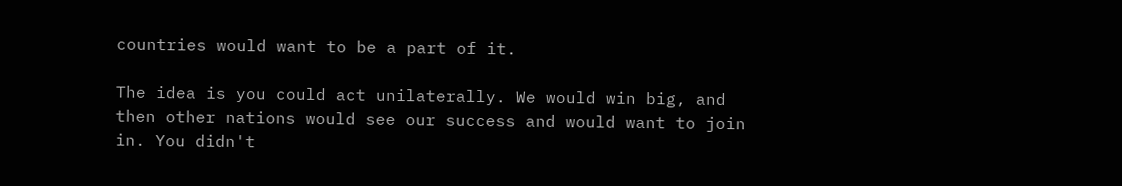countries would want to be a part of it.

The idea is you could act unilaterally. We would win big, and then other nations would see our success and would want to join in. You didn't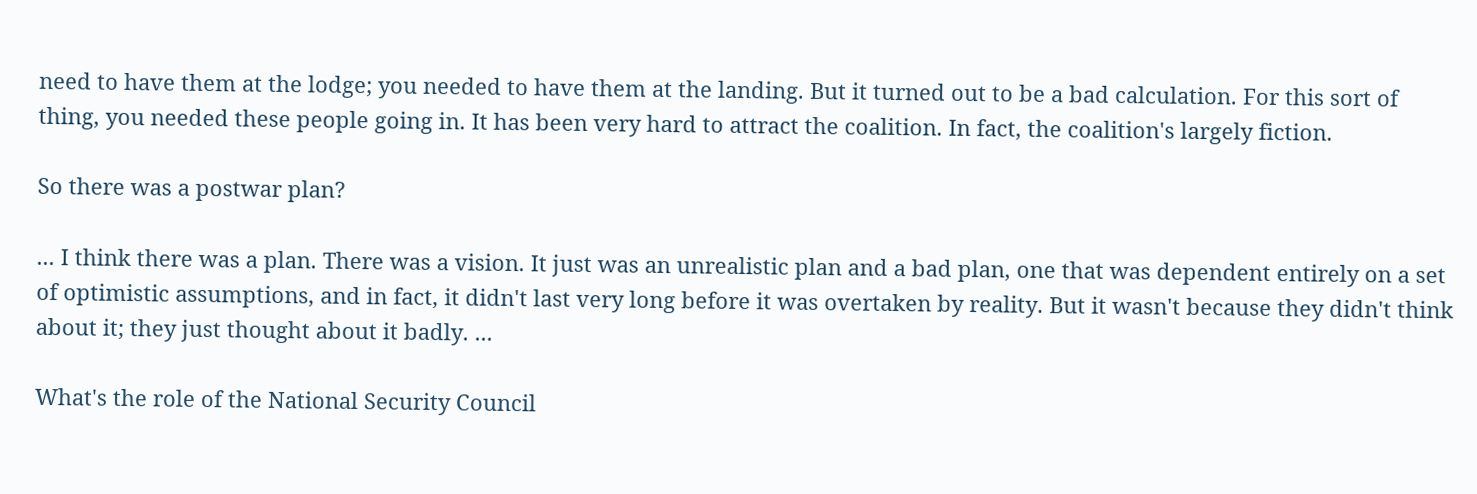need to have them at the lodge; you needed to have them at the landing. But it turned out to be a bad calculation. For this sort of thing, you needed these people going in. It has been very hard to attract the coalition. In fact, the coalition's largely fiction.

So there was a postwar plan?

... I think there was a plan. There was a vision. It just was an unrealistic plan and a bad plan, one that was dependent entirely on a set of optimistic assumptions, and in fact, it didn't last very long before it was overtaken by reality. But it wasn't because they didn't think about it; they just thought about it badly. ...

What's the role of the National Security Council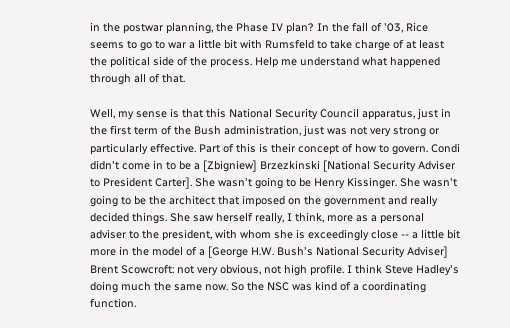in the postwar planning, the Phase IV plan? In the fall of '03, Rice seems to go to war a little bit with Rumsfeld to take charge of at least the political side of the process. Help me understand what happened through all of that.

Well, my sense is that this National Security Council apparatus, just in the first term of the Bush administration, just was not very strong or particularly effective. Part of this is their concept of how to govern. Condi didn't come in to be a [Zbigniew] Brzezkinski [National Security Adviser to President Carter]. She wasn't going to be Henry Kissinger. She wasn't going to be the architect that imposed on the government and really decided things. She saw herself really, I think, more as a personal adviser to the president, with whom she is exceedingly close -- a little bit more in the model of a [George H.W. Bush's National Security Adviser] Brent Scowcroft: not very obvious, not high profile. I think Steve Hadley's doing much the same now. So the NSC was kind of a coordinating function.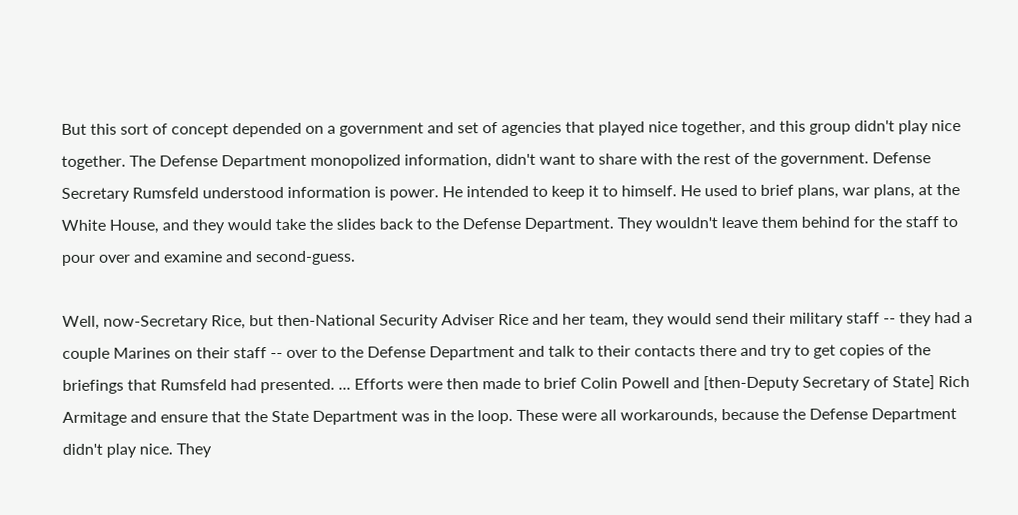But this sort of concept depended on a government and set of agencies that played nice together, and this group didn't play nice together. The Defense Department monopolized information, didn't want to share with the rest of the government. Defense Secretary Rumsfeld understood information is power. He intended to keep it to himself. He used to brief plans, war plans, at the White House, and they would take the slides back to the Defense Department. They wouldn't leave them behind for the staff to pour over and examine and second-guess.

Well, now-Secretary Rice, but then-National Security Adviser Rice and her team, they would send their military staff -- they had a couple Marines on their staff -- over to the Defense Department and talk to their contacts there and try to get copies of the briefings that Rumsfeld had presented. ... Efforts were then made to brief Colin Powell and [then-Deputy Secretary of State] Rich Armitage and ensure that the State Department was in the loop. These were all workarounds, because the Defense Department didn't play nice. They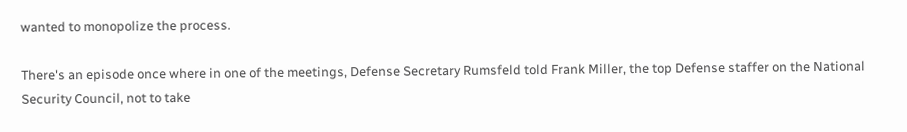wanted to monopolize the process.

There's an episode once where in one of the meetings, Defense Secretary Rumsfeld told Frank Miller, the top Defense staffer on the National Security Council, not to take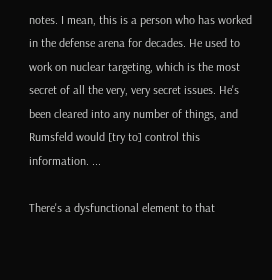notes. I mean, this is a person who has worked in the defense arena for decades. He used to work on nuclear targeting, which is the most secret of all the very, very secret issues. He's been cleared into any number of things, and Rumsfeld would [try to] control this information. ...

There's a dysfunctional element to that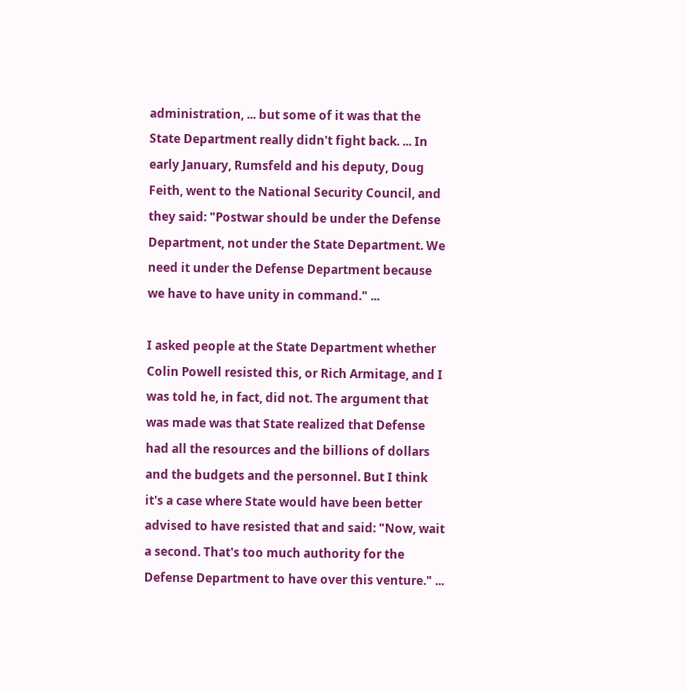administration, ... but some of it was that the State Department really didn't fight back. ... In early January, Rumsfeld and his deputy, Doug Feith, went to the National Security Council, and they said: "Postwar should be under the Defense Department, not under the State Department. We need it under the Defense Department because we have to have unity in command." ...

I asked people at the State Department whether Colin Powell resisted this, or Rich Armitage, and I was told he, in fact, did not. The argument that was made was that State realized that Defense had all the resources and the billions of dollars and the budgets and the personnel. But I think it's a case where State would have been better advised to have resisted that and said: "Now, wait a second. That's too much authority for the Defense Department to have over this venture." ...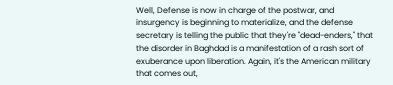Well, Defense is now in charge of the postwar, and insurgency is beginning to materialize, and the defense secretary is telling the public that they're "dead-enders," that the disorder in Baghdad is a manifestation of a rash sort of exuberance upon liberation. Again, it's the American military that comes out,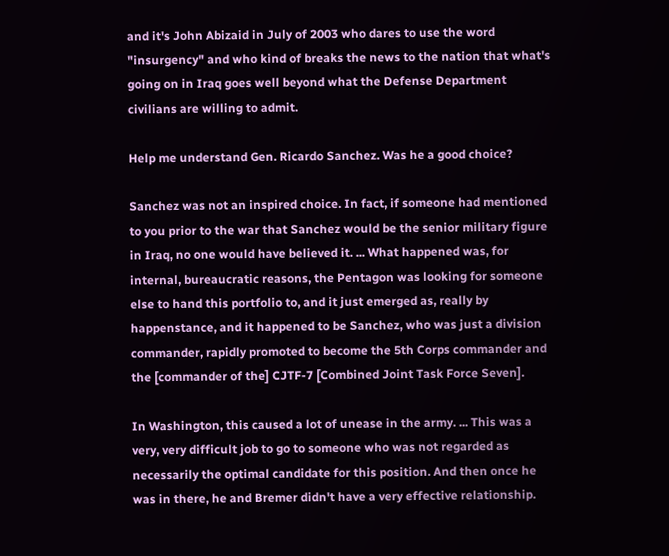and it's John Abizaid in July of 2003 who dares to use the word "insurgency" and who kind of breaks the news to the nation that what's going on in Iraq goes well beyond what the Defense Department civilians are willing to admit.

Help me understand Gen. Ricardo Sanchez. Was he a good choice?

Sanchez was not an inspired choice. In fact, if someone had mentioned to you prior to the war that Sanchez would be the senior military figure in Iraq, no one would have believed it. ... What happened was, for internal, bureaucratic reasons, the Pentagon was looking for someone else to hand this portfolio to, and it just emerged as, really by happenstance, and it happened to be Sanchez, who was just a division commander, rapidly promoted to become the 5th Corps commander and the [commander of the] CJTF-7 [Combined Joint Task Force Seven].

In Washington, this caused a lot of unease in the army. ... This was a very, very difficult job to go to someone who was not regarded as necessarily the optimal candidate for this position. And then once he was in there, he and Bremer didn't have a very effective relationship.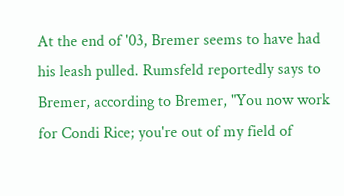At the end of '03, Bremer seems to have had his leash pulled. Rumsfeld reportedly says to Bremer, according to Bremer, "You now work for Condi Rice; you're out of my field of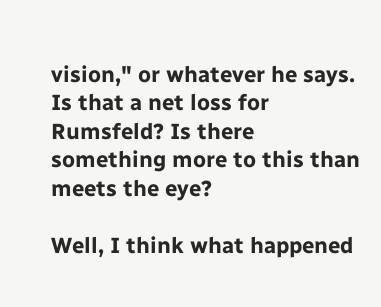vision," or whatever he says. Is that a net loss for Rumsfeld? Is there something more to this than meets the eye?

Well, I think what happened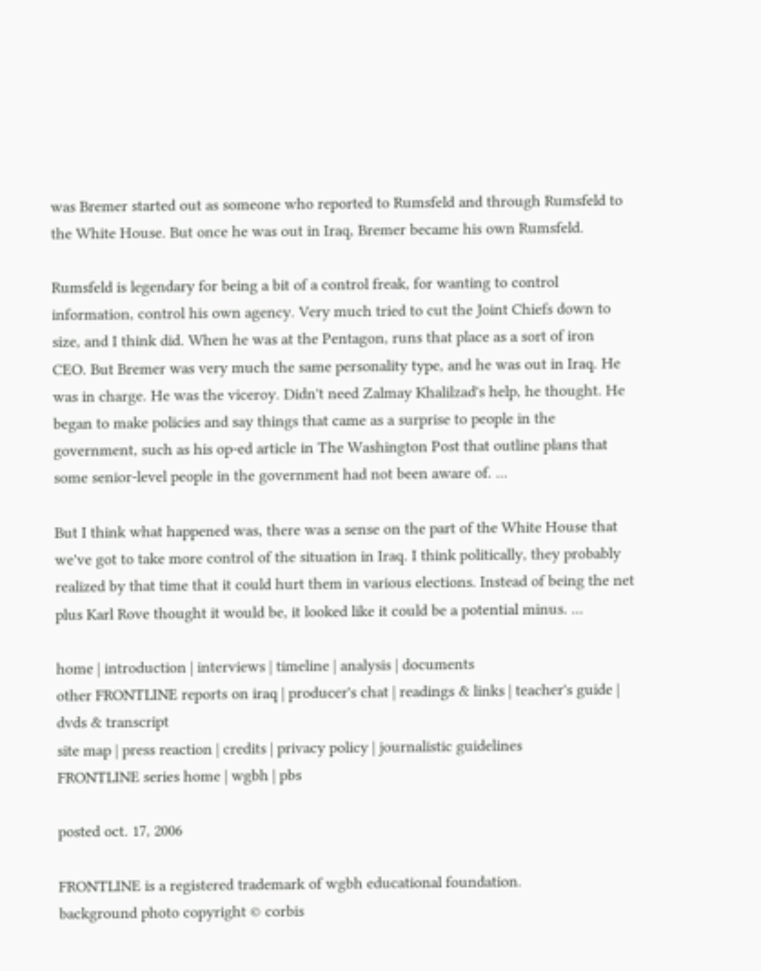was Bremer started out as someone who reported to Rumsfeld and through Rumsfeld to the White House. But once he was out in Iraq, Bremer became his own Rumsfeld.

Rumsfeld is legendary for being a bit of a control freak, for wanting to control information, control his own agency. Very much tried to cut the Joint Chiefs down to size, and I think did. When he was at the Pentagon, runs that place as a sort of iron CEO. But Bremer was very much the same personality type, and he was out in Iraq. He was in charge. He was the viceroy. Didn't need Zalmay Khalilzad's help, he thought. He began to make policies and say things that came as a surprise to people in the government, such as his op-ed article in The Washington Post that outline plans that some senior-level people in the government had not been aware of. ...

But I think what happened was, there was a sense on the part of the White House that we've got to take more control of the situation in Iraq. I think politically, they probably realized by that time that it could hurt them in various elections. Instead of being the net plus Karl Rove thought it would be, it looked like it could be a potential minus. ...

home | introduction | interviews | timeline | analysis | documents
other FRONTLINE reports on iraq | producer's chat | readings & links | teacher's guide | dvds & transcript
site map | press reaction | credits | privacy policy | journalistic guidelines
FRONTLINE series home | wgbh | pbs

posted oct. 17, 2006

FRONTLINE is a registered trademark of wgbh educational foundation.
background photo copyright © corbis